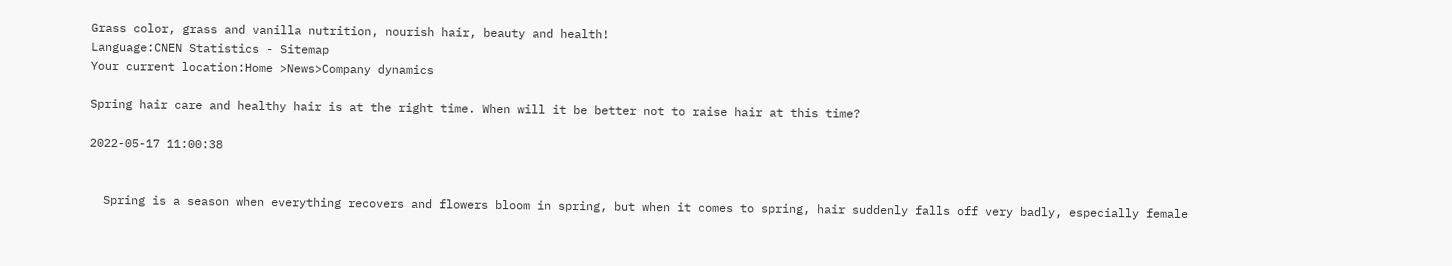Grass color, grass and vanilla nutrition, nourish hair, beauty and health!
Language:CNEN Statistics - Sitemap
Your current location:Home >News>Company dynamics

Spring hair care and healthy hair is at the right time. When will it be better not to raise hair at this time?

2022-05-17 11:00:38


  Spring is a season when everything recovers and flowers bloom in spring, but when it comes to spring, hair suddenly falls off very badly, especially female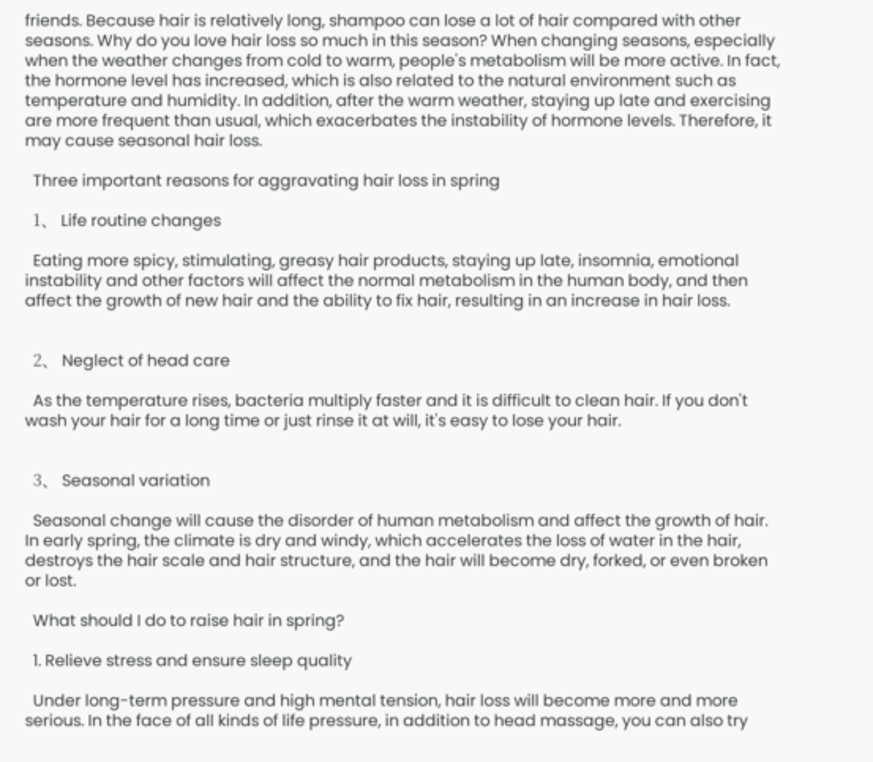friends. Because hair is relatively long, shampoo can lose a lot of hair compared with other seasons. Why do you love hair loss so much in this season? When changing seasons, especially when the weather changes from cold to warm, people's metabolism will be more active. In fact, the hormone level has increased, which is also related to the natural environment such as temperature and humidity. In addition, after the warm weather, staying up late and exercising are more frequent than usual, which exacerbates the instability of hormone levels. Therefore, it may cause seasonal hair loss.

  Three important reasons for aggravating hair loss in spring

  1、 Life routine changes

  Eating more spicy, stimulating, greasy hair products, staying up late, insomnia, emotional instability and other factors will affect the normal metabolism in the human body, and then affect the growth of new hair and the ability to fix hair, resulting in an increase in hair loss.


  2、 Neglect of head care

  As the temperature rises, bacteria multiply faster and it is difficult to clean hair. If you don't wash your hair for a long time or just rinse it at will, it's easy to lose your hair.


  3、 Seasonal variation

  Seasonal change will cause the disorder of human metabolism and affect the growth of hair. In early spring, the climate is dry and windy, which accelerates the loss of water in the hair, destroys the hair scale and hair structure, and the hair will become dry, forked, or even broken or lost.

  What should I do to raise hair in spring?

  1. Relieve stress and ensure sleep quality

  Under long-term pressure and high mental tension, hair loss will become more and more serious. In the face of all kinds of life pressure, in addition to head massage, you can also try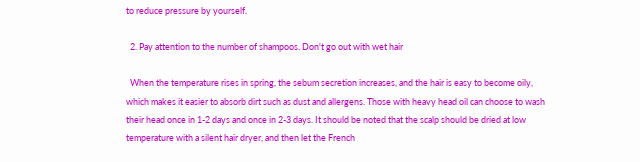to reduce pressure by yourself.

  2. Pay attention to the number of shampoos. Don't go out with wet hair

  When the temperature rises in spring, the sebum secretion increases, and the hair is easy to become oily, which makes it easier to absorb dirt such as dust and allergens. Those with heavy head oil can choose to wash their head once in 1-2 days and once in 2-3 days. It should be noted that the scalp should be dried at low temperature with a silent hair dryer, and then let the French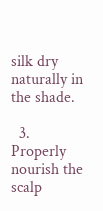silk dry naturally in the shade.

  3. Properly nourish the scalp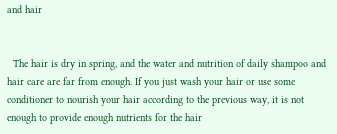and hair


  The hair is dry in spring, and the water and nutrition of daily shampoo and hair care are far from enough. If you just wash your hair or use some conditioner to nourish your hair according to the previous way, it is not enough to provide enough nutrients for the hair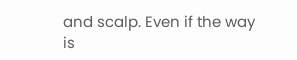and scalp. Even if the way is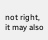not right, it may also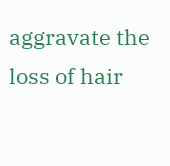aggravate the loss of hair